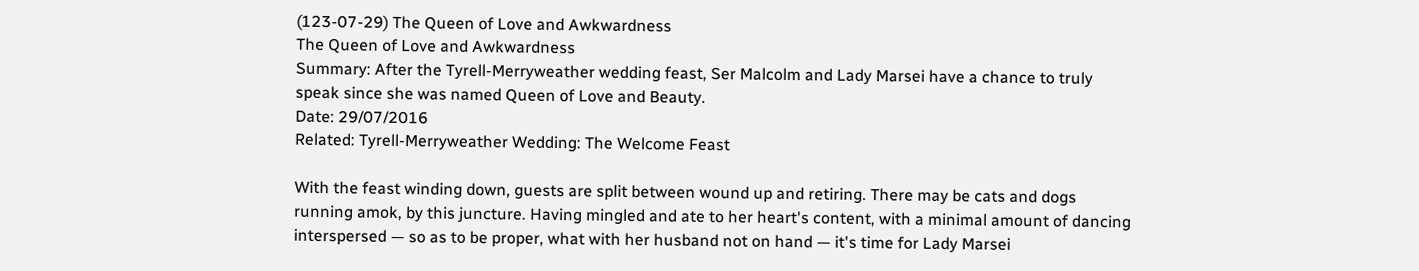(123-07-29) The Queen of Love and Awkwardness
The Queen of Love and Awkwardness
Summary: After the Tyrell-Merryweather wedding feast, Ser Malcolm and Lady Marsei have a chance to truly speak since she was named Queen of Love and Beauty.
Date: 29/07/2016
Related: Tyrell-Merryweather Wedding: The Welcome Feast

With the feast winding down, guests are split between wound up and retiring. There may be cats and dogs running amok, by this juncture. Having mingled and ate to her heart's content, with a minimal amount of dancing interspersed — so as to be proper, what with her husband not on hand — it's time for Lady Marsei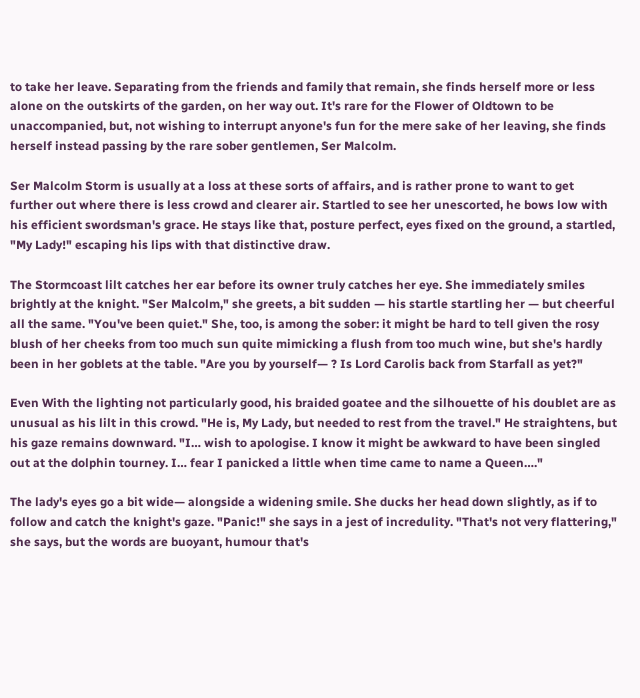to take her leave. Separating from the friends and family that remain, she finds herself more or less alone on the outskirts of the garden, on her way out. It's rare for the Flower of Oldtown to be unaccompanied, but, not wishing to interrupt anyone's fun for the mere sake of her leaving, she finds herself instead passing by the rare sober gentlemen, Ser Malcolm.

Ser Malcolm Storm is usually at a loss at these sorts of affairs, and is rather prone to want to get further out where there is less crowd and clearer air. Startled to see her unescorted, he bows low with his efficient swordsman's grace. He stays like that, posture perfect, eyes fixed on the ground, a startled, "My Lady!" escaping his lips with that distinctive draw.

The Stormcoast lilt catches her ear before its owner truly catches her eye. She immediately smiles brightly at the knight. "Ser Malcolm," she greets, a bit sudden — his startle startling her — but cheerful all the same. "You've been quiet." She, too, is among the sober: it might be hard to tell given the rosy blush of her cheeks from too much sun quite mimicking a flush from too much wine, but she's hardly been in her goblets at the table. "Are you by yourself— ? Is Lord Carolis back from Starfall as yet?"

Even With the lighting not particularly good, his braided goatee and the silhouette of his doublet are as unusual as his lilt in this crowd. "He is, My Lady, but needed to rest from the travel." He straightens, but his gaze remains downward. "I… wish to apologise. I know it might be awkward to have been singled out at the dolphin tourney. I… fear I panicked a little when time came to name a Queen…."

The lady's eyes go a bit wide— alongside a widening smile. She ducks her head down slightly, as if to follow and catch the knight's gaze. "Panic!" she says in a jest of incredulity. "That's not very flattering," she says, but the words are buoyant, humour that's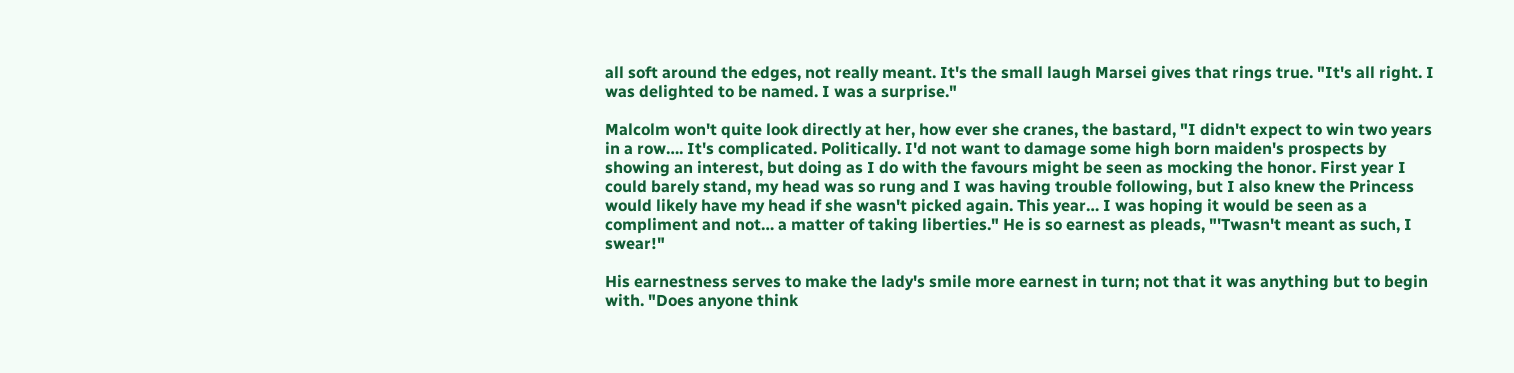all soft around the edges, not really meant. It's the small laugh Marsei gives that rings true. "It's all right. I was delighted to be named. I was a surprise."

Malcolm won't quite look directly at her, how ever she cranes, the bastard, "I didn't expect to win two years in a row…. It's complicated. Politically. I'd not want to damage some high born maiden's prospects by showing an interest, but doing as I do with the favours might be seen as mocking the honor. First year I could barely stand, my head was so rung and I was having trouble following, but I also knew the Princess would likely have my head if she wasn't picked again. This year… I was hoping it would be seen as a compliment and not… a matter of taking liberties." He is so earnest as pleads, "'Twasn't meant as such, I swear!"

His earnestness serves to make the lady's smile more earnest in turn; not that it was anything but to begin with. "Does anyone think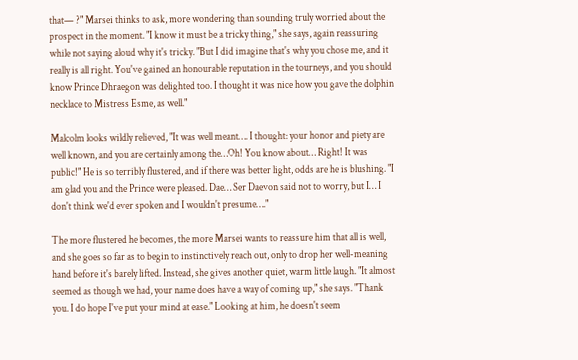that— ?" Marsei thinks to ask, more wondering than sounding truly worried about the prospect in the moment. "I know it must be a tricky thing," she says, again reassuring while not saying aloud why it's tricky. "But I did imagine that's why you chose me, and it really is all right. You've gained an honourable reputation in the tourneys, and you should know Prince Dhraegon was delighted too. I thought it was nice how you gave the dolphin necklace to Mistress Esme, as well."

Malcolm looks wildly relieved, "It was well meant…. I thought: your honor and piety are well known, and you are certainly among the…Oh! You know about… Right! It was public!" He is so terribly flustered, and if there was better light, odds are he is blushing. "I am glad you and the Prince were pleased. Dae… Ser Daevon said not to worry, but I… I don't think we'd ever spoken and I wouldn't presume…."

The more flustered he becomes, the more Marsei wants to reassure him that all is well, and she goes so far as to begin to instinctively reach out, only to drop her well-meaning hand before it's barely lifted. Instead, she gives another quiet, warm little laugh. "It almost seemed as though we had, your name does have a way of coming up," she says. "Thank you. I do hope I've put your mind at ease." Looking at him, he doesn't seem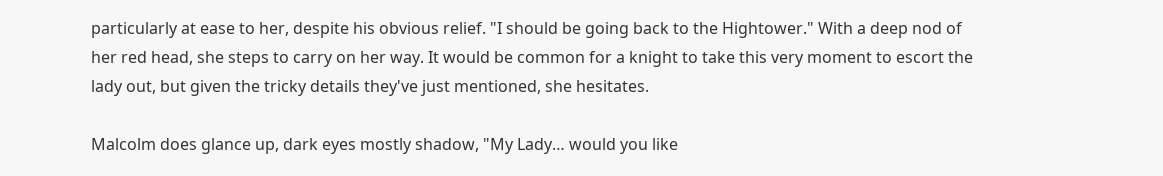particularly at ease to her, despite his obvious relief. "I should be going back to the Hightower." With a deep nod of her red head, she steps to carry on her way. It would be common for a knight to take this very moment to escort the lady out, but given the tricky details they've just mentioned, she hesitates.

Malcolm does glance up, dark eyes mostly shadow, "My Lady… would you like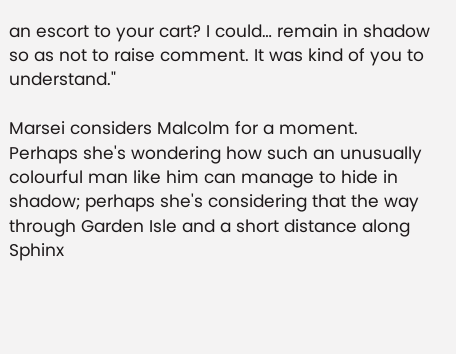an escort to your cart? I could… remain in shadow so as not to raise comment. It was kind of you to understand."

Marsei considers Malcolm for a moment. Perhaps she's wondering how such an unusually colourful man like him can manage to hide in shadow; perhaps she's considering that the way through Garden Isle and a short distance along Sphinx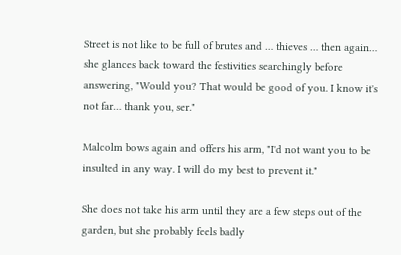Street is not like to be full of brutes and … thieves … then again… she glances back toward the festivities searchingly before answering, "Would you? That would be good of you. I know it's not far… thank you, ser."

Malcolm bows again and offers his arm, "I'd not want you to be insulted in any way. I will do my best to prevent it."

She does not take his arm until they are a few steps out of the garden, but she probably feels badly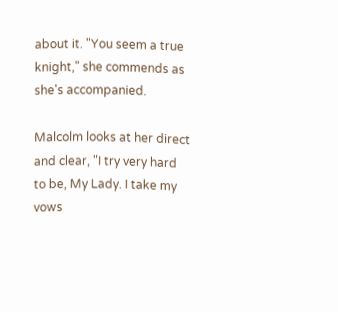about it. "You seem a true knight," she commends as she's accompanied.

Malcolm looks at her direct and clear, "I try very hard to be, My Lady. I take my vows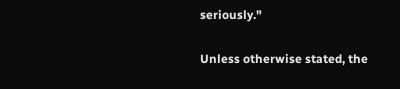seriously."

Unless otherwise stated, the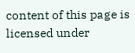content of this page is licensed under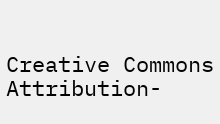Creative Commons Attribution-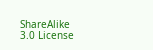ShareAlike 3.0 License